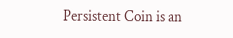Persistent Coin is an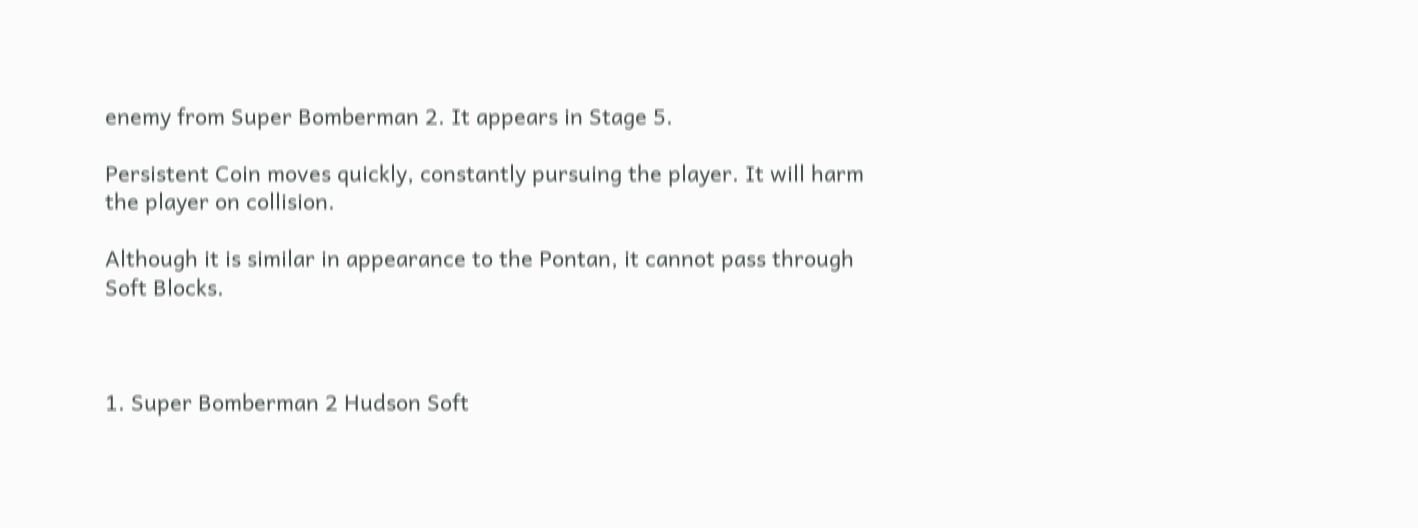enemy from Super Bomberman 2. It appears in Stage 5.

Persistent Coin moves quickly, constantly pursuing the player. It will harm the player on collision.

Although it is similar in appearance to the Pontan, it cannot pass through Soft Blocks.



1. Super Bomberman 2 Hudson Soft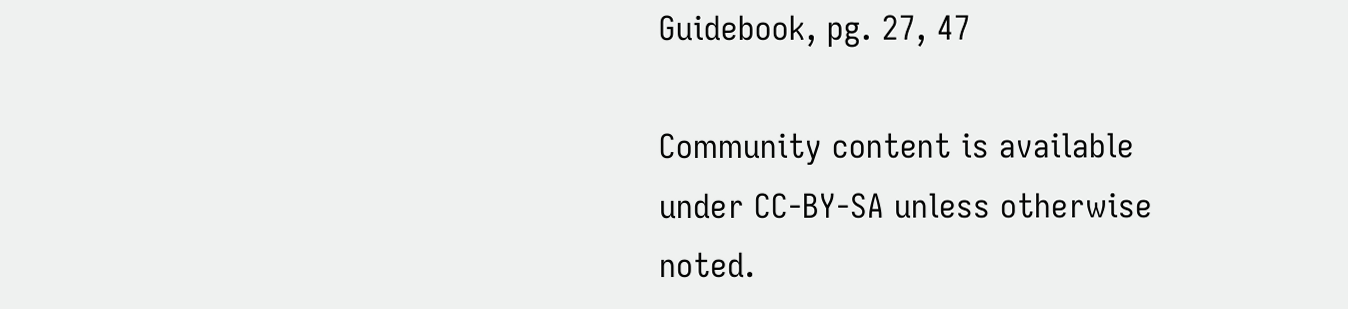Guidebook, pg. 27, 47

Community content is available under CC-BY-SA unless otherwise noted.